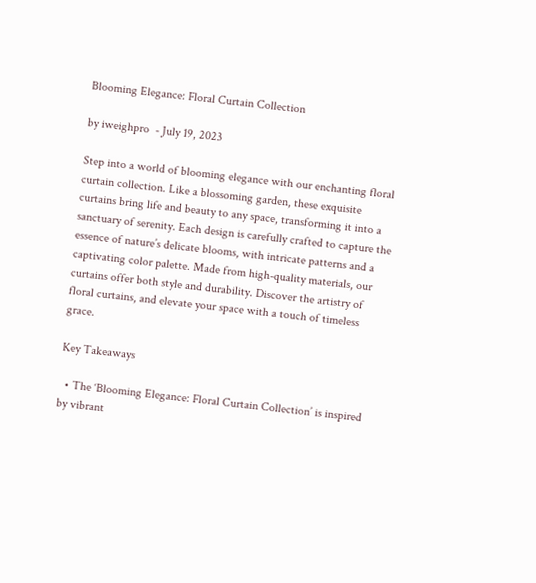Blooming Elegance: Floral Curtain Collection

by iweighpro  - July 19, 2023

Step into a world of blooming elegance with our enchanting floral curtain collection. Like a blossoming garden, these exquisite curtains bring life and beauty to any space, transforming it into a sanctuary of serenity. Each design is carefully crafted to capture the essence of nature’s delicate blooms, with intricate patterns and a captivating color palette. Made from high-quality materials, our curtains offer both style and durability. Discover the artistry of floral curtains, and elevate your space with a touch of timeless grace.

Key Takeaways

  • The ‘Blooming Elegance: Floral Curtain Collection’ is inspired by vibrant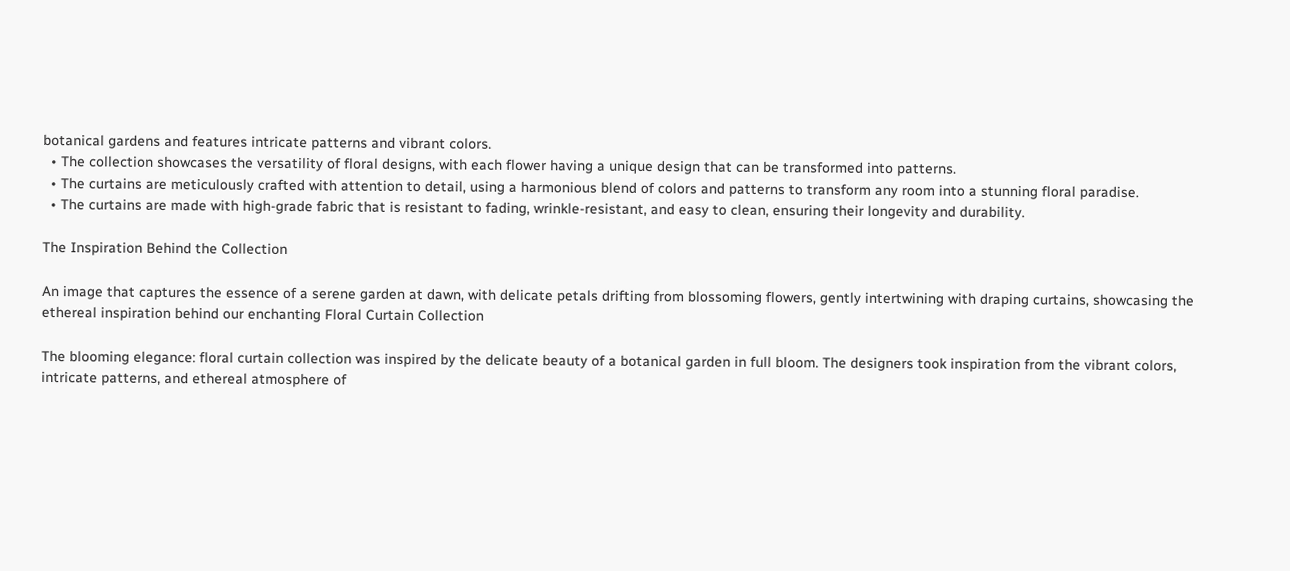botanical gardens and features intricate patterns and vibrant colors.
  • The collection showcases the versatility of floral designs, with each flower having a unique design that can be transformed into patterns.
  • The curtains are meticulously crafted with attention to detail, using a harmonious blend of colors and patterns to transform any room into a stunning floral paradise.
  • The curtains are made with high-grade fabric that is resistant to fading, wrinkle-resistant, and easy to clean, ensuring their longevity and durability.

The Inspiration Behind the Collection

An image that captures the essence of a serene garden at dawn, with delicate petals drifting from blossoming flowers, gently intertwining with draping curtains, showcasing the ethereal inspiration behind our enchanting Floral Curtain Collection

The blooming elegance: floral curtain collection was inspired by the delicate beauty of a botanical garden in full bloom. The designers took inspiration from the vibrant colors, intricate patterns, and ethereal atmosphere of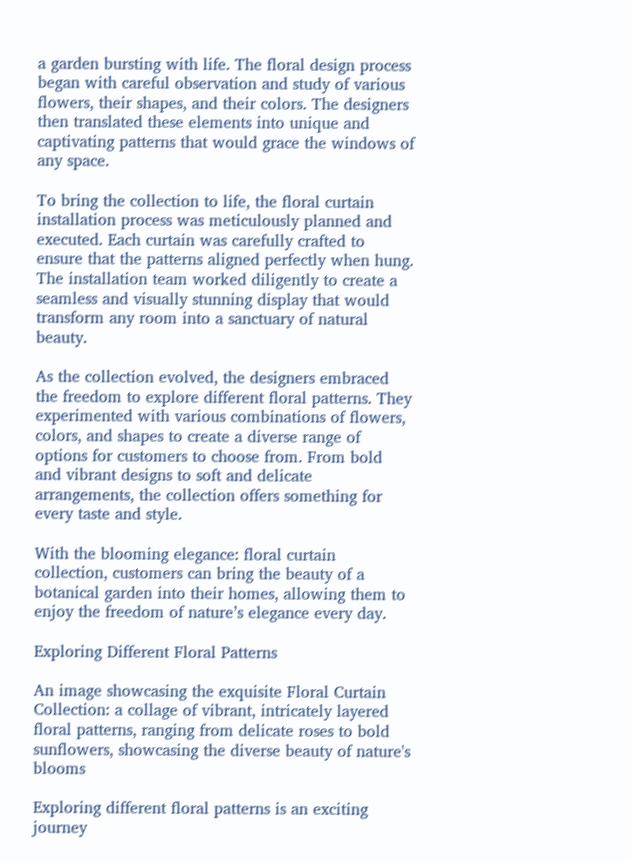a garden bursting with life. The floral design process began with careful observation and study of various flowers, their shapes, and their colors. The designers then translated these elements into unique and captivating patterns that would grace the windows of any space.

To bring the collection to life, the floral curtain installation process was meticulously planned and executed. Each curtain was carefully crafted to ensure that the patterns aligned perfectly when hung. The installation team worked diligently to create a seamless and visually stunning display that would transform any room into a sanctuary of natural beauty.

As the collection evolved, the designers embraced the freedom to explore different floral patterns. They experimented with various combinations of flowers, colors, and shapes to create a diverse range of options for customers to choose from. From bold and vibrant designs to soft and delicate arrangements, the collection offers something for every taste and style.

With the blooming elegance: floral curtain collection, customers can bring the beauty of a botanical garden into their homes, allowing them to enjoy the freedom of nature’s elegance every day.

Exploring Different Floral Patterns

An image showcasing the exquisite Floral Curtain Collection: a collage of vibrant, intricately layered floral patterns, ranging from delicate roses to bold sunflowers, showcasing the diverse beauty of nature's blooms

Exploring different floral patterns is an exciting journey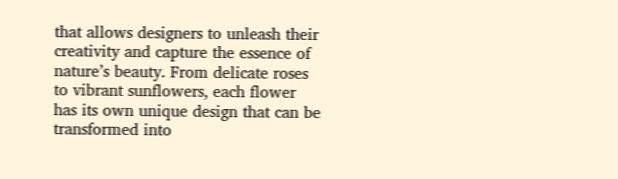that allows designers to unleash their creativity and capture the essence of nature’s beauty. From delicate roses to vibrant sunflowers, each flower has its own unique design that can be transformed into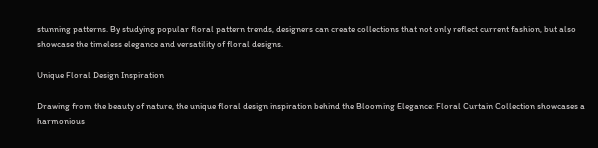stunning patterns. By studying popular floral pattern trends, designers can create collections that not only reflect current fashion, but also showcase the timeless elegance and versatility of floral designs.

Unique Floral Design Inspiration

Drawing from the beauty of nature, the unique floral design inspiration behind the Blooming Elegance: Floral Curtain Collection showcases a harmonious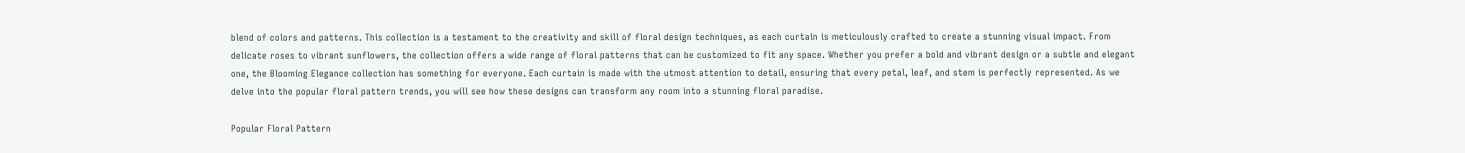blend of colors and patterns. This collection is a testament to the creativity and skill of floral design techniques, as each curtain is meticulously crafted to create a stunning visual impact. From delicate roses to vibrant sunflowers, the collection offers a wide range of floral patterns that can be customized to fit any space. Whether you prefer a bold and vibrant design or a subtle and elegant one, the Blooming Elegance collection has something for everyone. Each curtain is made with the utmost attention to detail, ensuring that every petal, leaf, and stem is perfectly represented. As we delve into the popular floral pattern trends, you will see how these designs can transform any room into a stunning floral paradise.

Popular Floral Pattern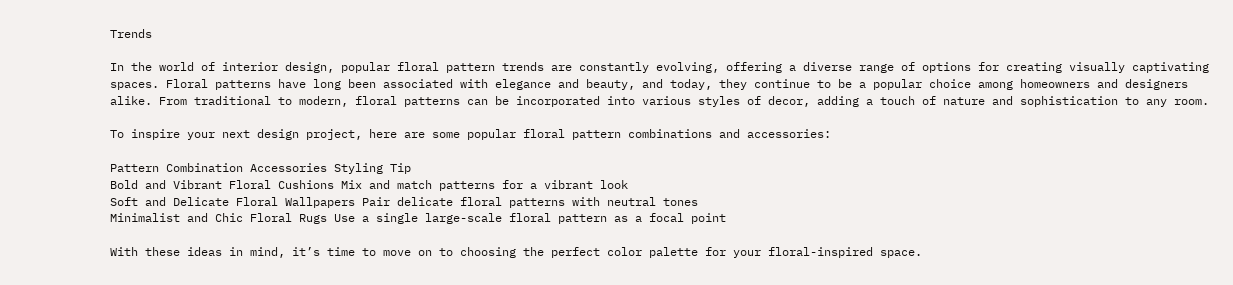Trends

In the world of interior design, popular floral pattern trends are constantly evolving, offering a diverse range of options for creating visually captivating spaces. Floral patterns have long been associated with elegance and beauty, and today, they continue to be a popular choice among homeowners and designers alike. From traditional to modern, floral patterns can be incorporated into various styles of decor, adding a touch of nature and sophistication to any room.

To inspire your next design project, here are some popular floral pattern combinations and accessories:

Pattern Combination Accessories Styling Tip
Bold and Vibrant Floral Cushions Mix and match patterns for a vibrant look
Soft and Delicate Floral Wallpapers Pair delicate floral patterns with neutral tones
Minimalist and Chic Floral Rugs Use a single large-scale floral pattern as a focal point

With these ideas in mind, it’s time to move on to choosing the perfect color palette for your floral-inspired space.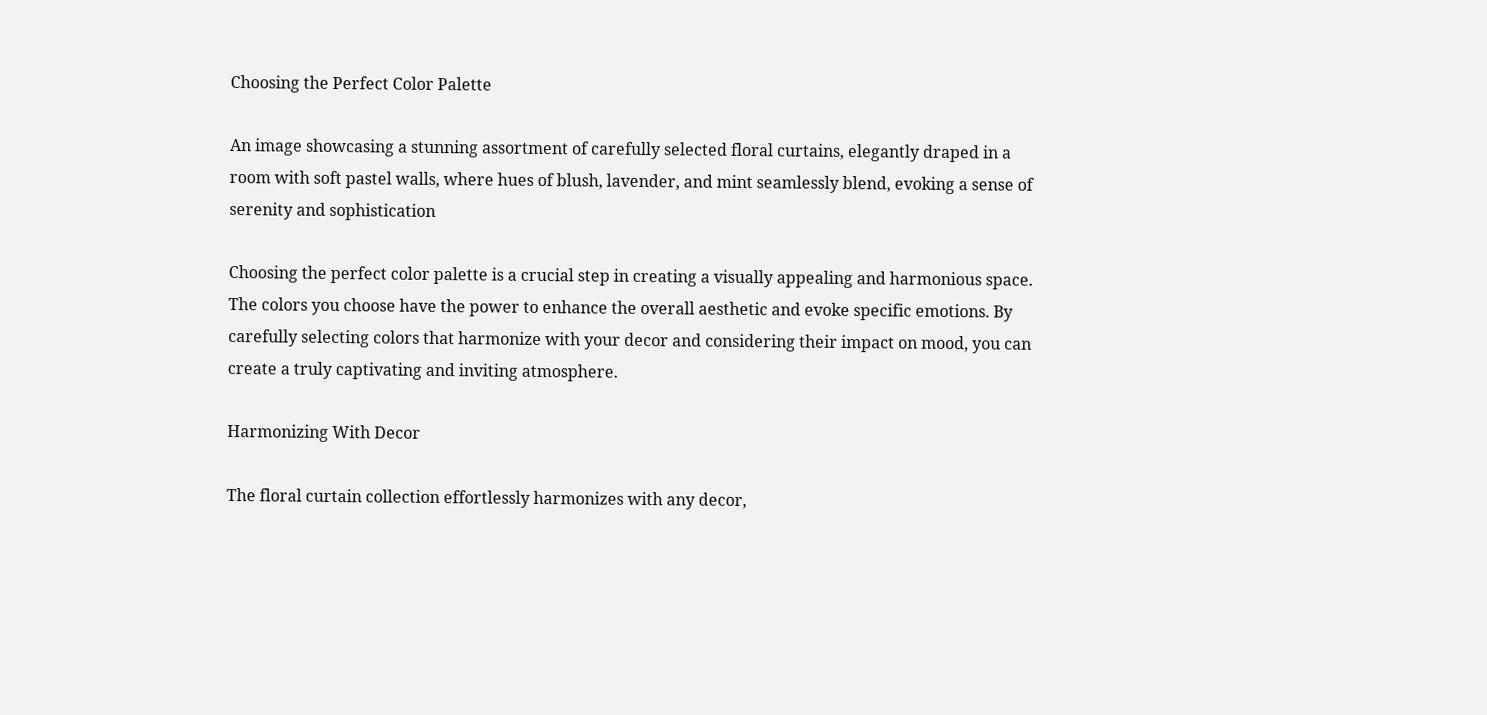Choosing the Perfect Color Palette

An image showcasing a stunning assortment of carefully selected floral curtains, elegantly draped in a room with soft pastel walls, where hues of blush, lavender, and mint seamlessly blend, evoking a sense of serenity and sophistication

Choosing the perfect color palette is a crucial step in creating a visually appealing and harmonious space. The colors you choose have the power to enhance the overall aesthetic and evoke specific emotions. By carefully selecting colors that harmonize with your decor and considering their impact on mood, you can create a truly captivating and inviting atmosphere.

Harmonizing With Decor

The floral curtain collection effortlessly harmonizes with any decor,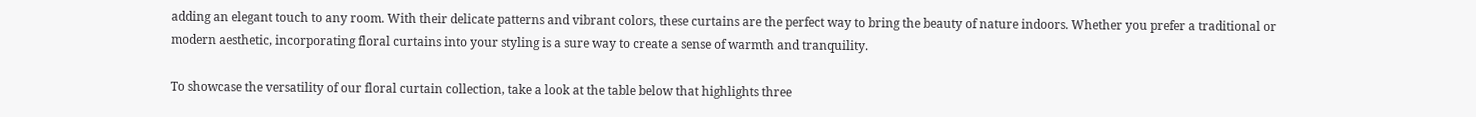adding an elegant touch to any room. With their delicate patterns and vibrant colors, these curtains are the perfect way to bring the beauty of nature indoors. Whether you prefer a traditional or modern aesthetic, incorporating floral curtains into your styling is a sure way to create a sense of warmth and tranquility.

To showcase the versatility of our floral curtain collection, take a look at the table below that highlights three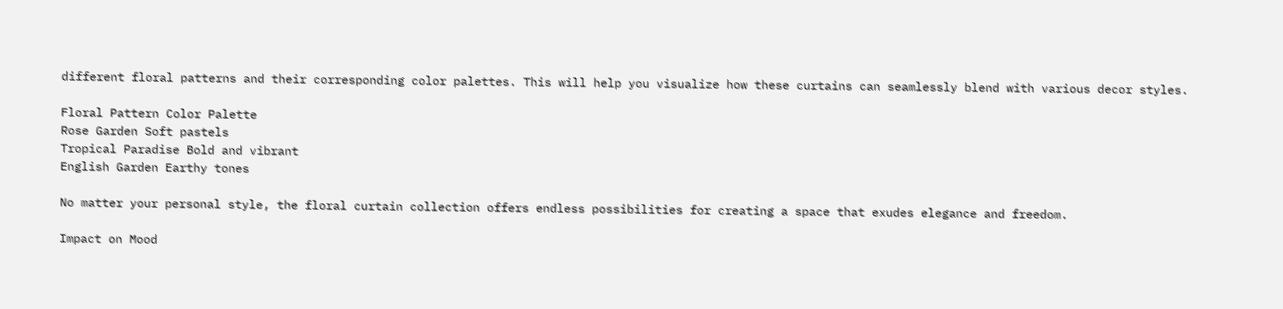different floral patterns and their corresponding color palettes. This will help you visualize how these curtains can seamlessly blend with various decor styles.

Floral Pattern Color Palette
Rose Garden Soft pastels
Tropical Paradise Bold and vibrant
English Garden Earthy tones

No matter your personal style, the floral curtain collection offers endless possibilities for creating a space that exudes elegance and freedom.

Impact on Mood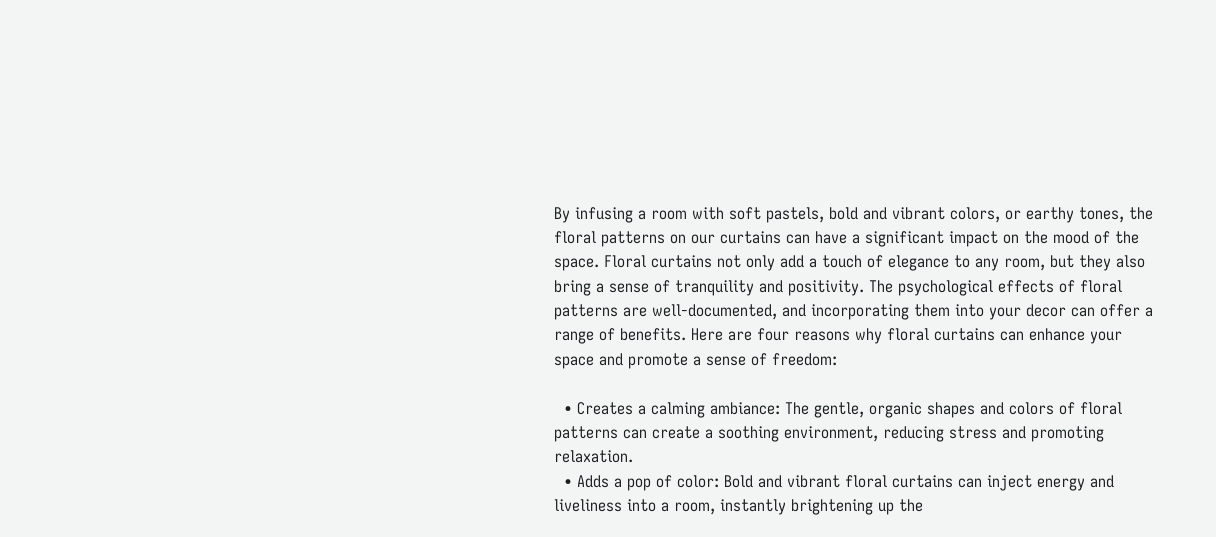By infusing a room with soft pastels, bold and vibrant colors, or earthy tones, the floral patterns on our curtains can have a significant impact on the mood of the space. Floral curtains not only add a touch of elegance to any room, but they also bring a sense of tranquility and positivity. The psychological effects of floral patterns are well-documented, and incorporating them into your decor can offer a range of benefits. Here are four reasons why floral curtains can enhance your space and promote a sense of freedom:

  • Creates a calming ambiance: The gentle, organic shapes and colors of floral patterns can create a soothing environment, reducing stress and promoting relaxation.
  • Adds a pop of color: Bold and vibrant floral curtains can inject energy and liveliness into a room, instantly brightening up the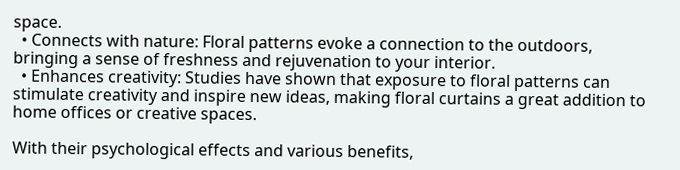space.
  • Connects with nature: Floral patterns evoke a connection to the outdoors, bringing a sense of freshness and rejuvenation to your interior.
  • Enhances creativity: Studies have shown that exposure to floral patterns can stimulate creativity and inspire new ideas, making floral curtains a great addition to home offices or creative spaces.

With their psychological effects and various benefits,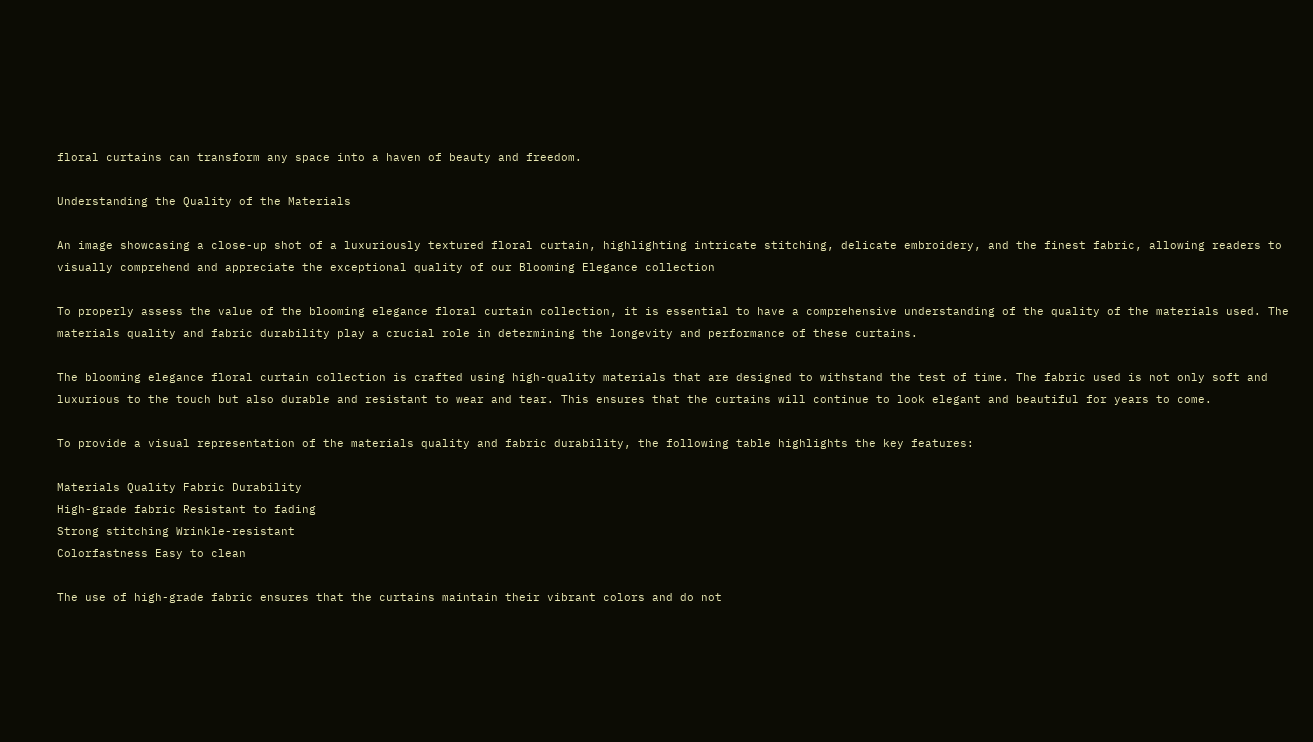floral curtains can transform any space into a haven of beauty and freedom.

Understanding the Quality of the Materials

An image showcasing a close-up shot of a luxuriously textured floral curtain, highlighting intricate stitching, delicate embroidery, and the finest fabric, allowing readers to visually comprehend and appreciate the exceptional quality of our Blooming Elegance collection

To properly assess the value of the blooming elegance floral curtain collection, it is essential to have a comprehensive understanding of the quality of the materials used. The materials quality and fabric durability play a crucial role in determining the longevity and performance of these curtains.

The blooming elegance floral curtain collection is crafted using high-quality materials that are designed to withstand the test of time. The fabric used is not only soft and luxurious to the touch but also durable and resistant to wear and tear. This ensures that the curtains will continue to look elegant and beautiful for years to come.

To provide a visual representation of the materials quality and fabric durability, the following table highlights the key features:

Materials Quality Fabric Durability
High-grade fabric Resistant to fading
Strong stitching Wrinkle-resistant
Colorfastness Easy to clean

The use of high-grade fabric ensures that the curtains maintain their vibrant colors and do not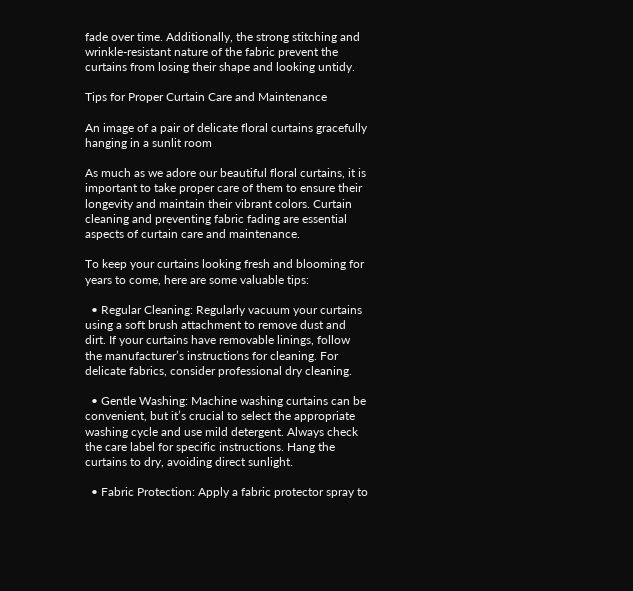fade over time. Additionally, the strong stitching and wrinkle-resistant nature of the fabric prevent the curtains from losing their shape and looking untidy.

Tips for Proper Curtain Care and Maintenance

An image of a pair of delicate floral curtains gracefully hanging in a sunlit room

As much as we adore our beautiful floral curtains, it is important to take proper care of them to ensure their longevity and maintain their vibrant colors. Curtain cleaning and preventing fabric fading are essential aspects of curtain care and maintenance.

To keep your curtains looking fresh and blooming for years to come, here are some valuable tips:

  • Regular Cleaning: Regularly vacuum your curtains using a soft brush attachment to remove dust and dirt. If your curtains have removable linings, follow the manufacturer’s instructions for cleaning. For delicate fabrics, consider professional dry cleaning.

  • Gentle Washing: Machine washing curtains can be convenient, but it’s crucial to select the appropriate washing cycle and use mild detergent. Always check the care label for specific instructions. Hang the curtains to dry, avoiding direct sunlight.

  • Fabric Protection: Apply a fabric protector spray to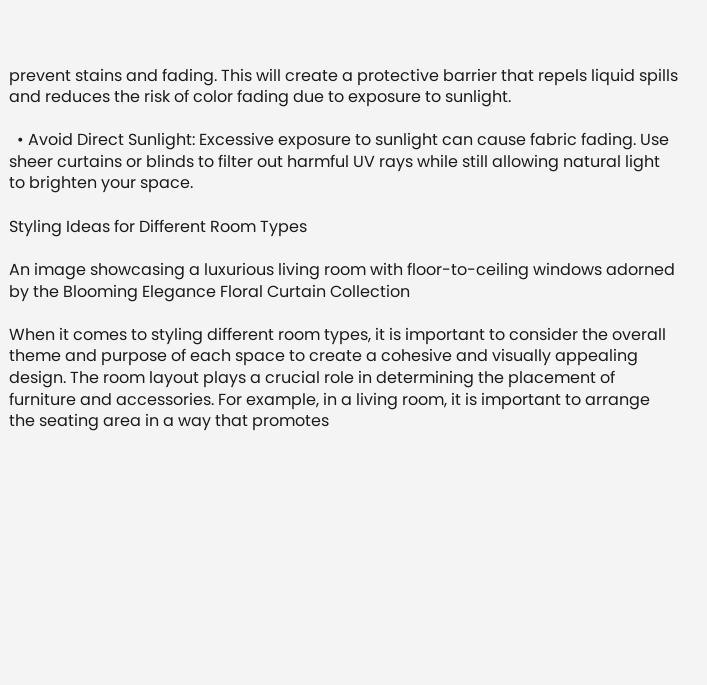prevent stains and fading. This will create a protective barrier that repels liquid spills and reduces the risk of color fading due to exposure to sunlight.

  • Avoid Direct Sunlight: Excessive exposure to sunlight can cause fabric fading. Use sheer curtains or blinds to filter out harmful UV rays while still allowing natural light to brighten your space.

Styling Ideas for Different Room Types

An image showcasing a luxurious living room with floor-to-ceiling windows adorned by the Blooming Elegance Floral Curtain Collection

When it comes to styling different room types, it is important to consider the overall theme and purpose of each space to create a cohesive and visually appealing design. The room layout plays a crucial role in determining the placement of furniture and accessories. For example, in a living room, it is important to arrange the seating area in a way that promotes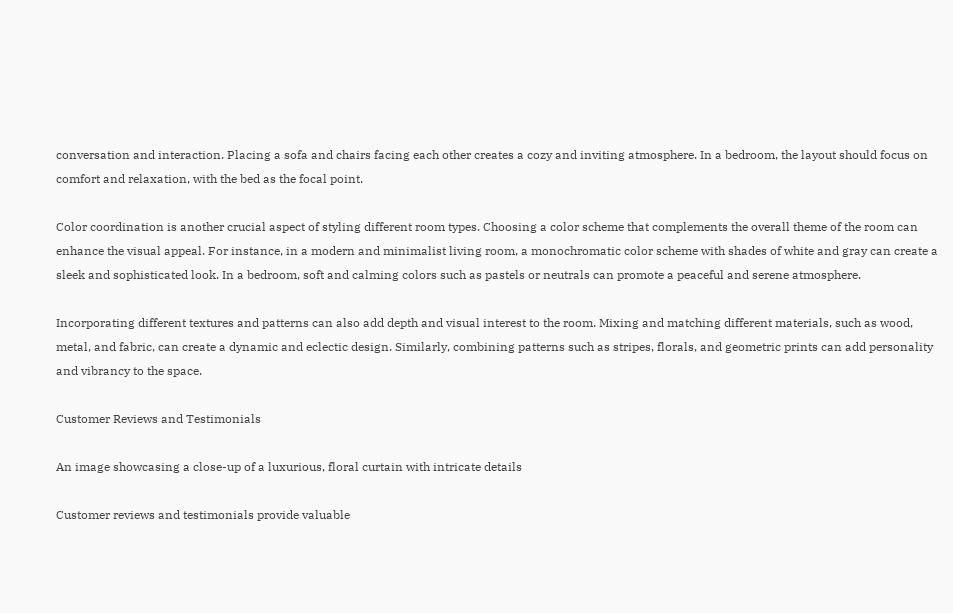conversation and interaction. Placing a sofa and chairs facing each other creates a cozy and inviting atmosphere. In a bedroom, the layout should focus on comfort and relaxation, with the bed as the focal point.

Color coordination is another crucial aspect of styling different room types. Choosing a color scheme that complements the overall theme of the room can enhance the visual appeal. For instance, in a modern and minimalist living room, a monochromatic color scheme with shades of white and gray can create a sleek and sophisticated look. In a bedroom, soft and calming colors such as pastels or neutrals can promote a peaceful and serene atmosphere.

Incorporating different textures and patterns can also add depth and visual interest to the room. Mixing and matching different materials, such as wood, metal, and fabric, can create a dynamic and eclectic design. Similarly, combining patterns such as stripes, florals, and geometric prints can add personality and vibrancy to the space.

Customer Reviews and Testimonials

An image showcasing a close-up of a luxurious, floral curtain with intricate details

Customer reviews and testimonials provide valuable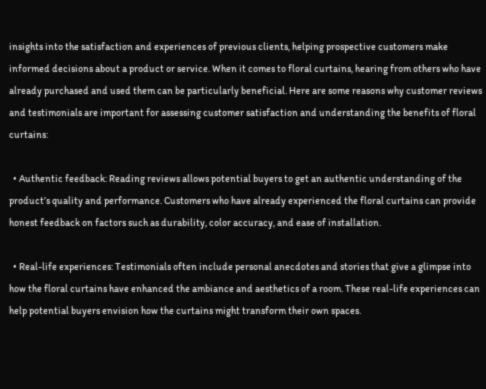insights into the satisfaction and experiences of previous clients, helping prospective customers make informed decisions about a product or service. When it comes to floral curtains, hearing from others who have already purchased and used them can be particularly beneficial. Here are some reasons why customer reviews and testimonials are important for assessing customer satisfaction and understanding the benefits of floral curtains:

  • Authentic feedback: Reading reviews allows potential buyers to get an authentic understanding of the product’s quality and performance. Customers who have already experienced the floral curtains can provide honest feedback on factors such as durability, color accuracy, and ease of installation.

  • Real-life experiences: Testimonials often include personal anecdotes and stories that give a glimpse into how the floral curtains have enhanced the ambiance and aesthetics of a room. These real-life experiences can help potential buyers envision how the curtains might transform their own spaces.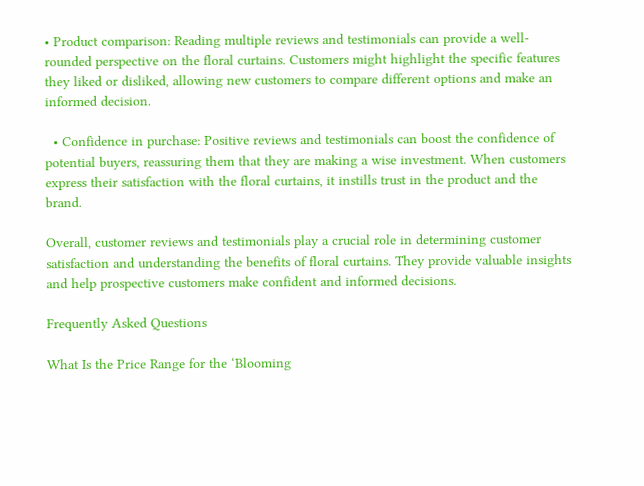• Product comparison: Reading multiple reviews and testimonials can provide a well-rounded perspective on the floral curtains. Customers might highlight the specific features they liked or disliked, allowing new customers to compare different options and make an informed decision.

  • Confidence in purchase: Positive reviews and testimonials can boost the confidence of potential buyers, reassuring them that they are making a wise investment. When customers express their satisfaction with the floral curtains, it instills trust in the product and the brand.

Overall, customer reviews and testimonials play a crucial role in determining customer satisfaction and understanding the benefits of floral curtains. They provide valuable insights and help prospective customers make confident and informed decisions.

Frequently Asked Questions

What Is the Price Range for the ‘Blooming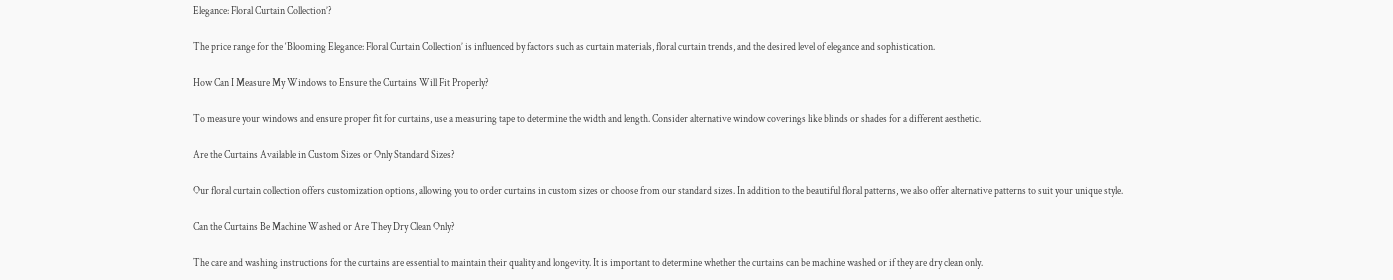Elegance: Floral Curtain Collection’?

The price range for the ‘Blooming Elegance: Floral Curtain Collection’ is influenced by factors such as curtain materials, floral curtain trends, and the desired level of elegance and sophistication.

How Can I Measure My Windows to Ensure the Curtains Will Fit Properly?

To measure your windows and ensure proper fit for curtains, use a measuring tape to determine the width and length. Consider alternative window coverings like blinds or shades for a different aesthetic.

Are the Curtains Available in Custom Sizes or Only Standard Sizes?

Our floral curtain collection offers customization options, allowing you to order curtains in custom sizes or choose from our standard sizes. In addition to the beautiful floral patterns, we also offer alternative patterns to suit your unique style.

Can the Curtains Be Machine Washed or Are They Dry Clean Only?

The care and washing instructions for the curtains are essential to maintain their quality and longevity. It is important to determine whether the curtains can be machine washed or if they are dry clean only.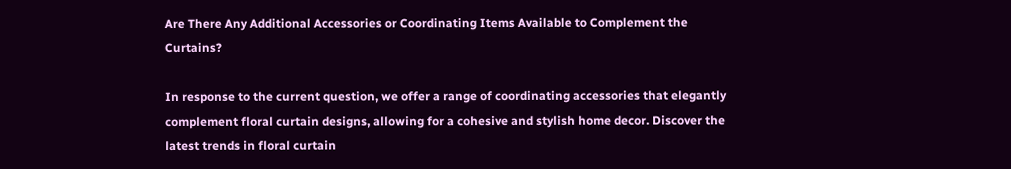Are There Any Additional Accessories or Coordinating Items Available to Complement the Curtains?

In response to the current question, we offer a range of coordinating accessories that elegantly complement floral curtain designs, allowing for a cohesive and stylish home decor. Discover the latest trends in floral curtain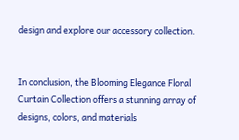design and explore our accessory collection.


In conclusion, the Blooming Elegance Floral Curtain Collection offers a stunning array of designs, colors, and materials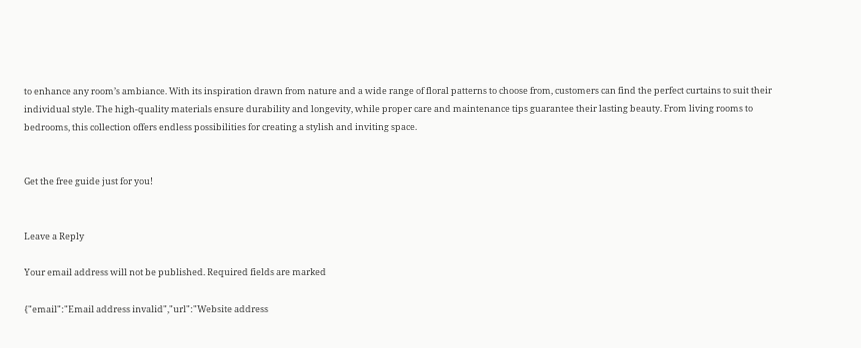to enhance any room’s ambiance. With its inspiration drawn from nature and a wide range of floral patterns to choose from, customers can find the perfect curtains to suit their individual style. The high-quality materials ensure durability and longevity, while proper care and maintenance tips guarantee their lasting beauty. From living rooms to bedrooms, this collection offers endless possibilities for creating a stylish and inviting space.


Get the free guide just for you!


Leave a Reply

Your email address will not be published. Required fields are marked

{"email":"Email address invalid","url":"Website address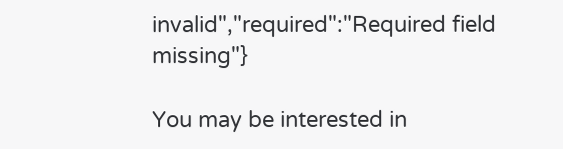invalid","required":"Required field missing"}

You may be interested in